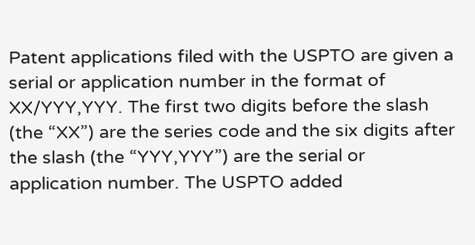Patent applications filed with the USPTO are given a serial or application number in the format of XX/YYY,YYY. The first two digits before the slash (the “XX”) are the series code and the six digits after the slash (the “YYY,YYY”) are the serial or application number. The USPTO added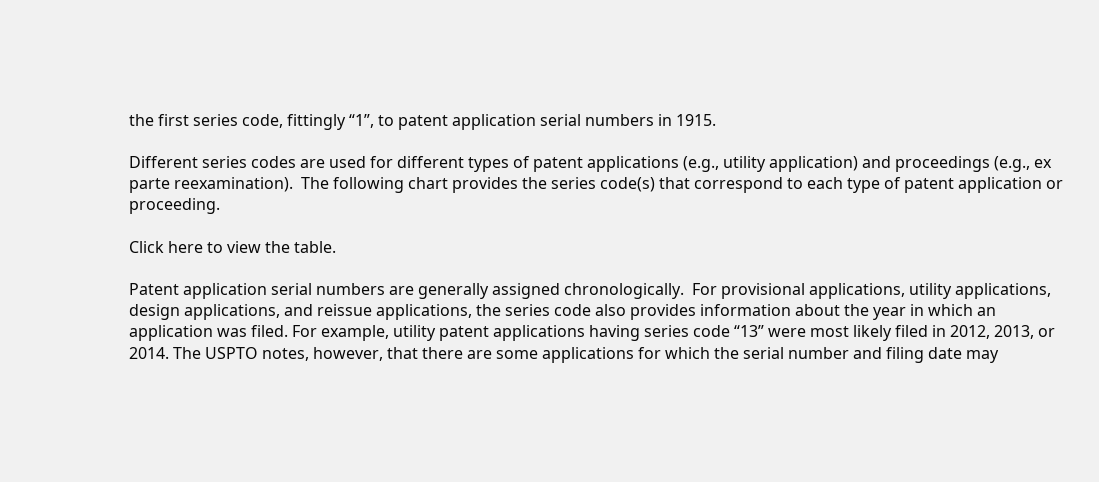the first series code, fittingly “1”, to patent application serial numbers in 1915.

Different series codes are used for different types of patent applications (e.g., utility application) and proceedings (e.g., ex parte reexamination).  The following chart provides the series code(s) that correspond to each type of patent application or proceeding.

Click here to view the table.

Patent application serial numbers are generally assigned chronologically.  For provisional applications, utility applications, design applications, and reissue applications, the series code also provides information about the year in which an application was filed. For example, utility patent applications having series code “13” were most likely filed in 2012, 2013, or 2014. The USPTO notes, however, that there are some applications for which the serial number and filing date may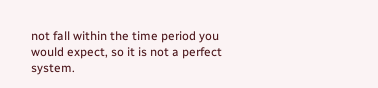not fall within the time period you would expect, so it is not a perfect system.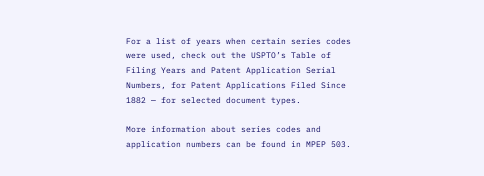For a list of years when certain series codes were used, check out the USPTO’s Table of Filing Years and Patent Application Serial Numbers, for Patent Applications Filed Since 1882 — for selected document types.

More information about series codes and application numbers can be found in MPEP 503.